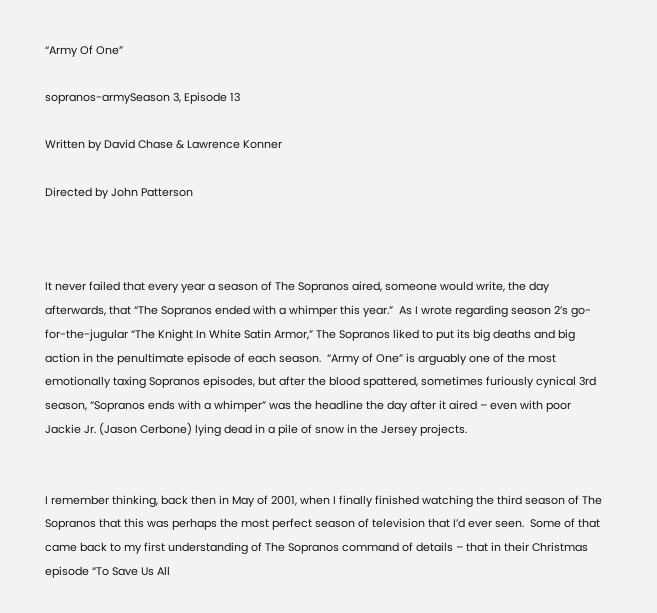“Army Of One”

sopranos-armySeason 3, Episode 13

Written by David Chase & Lawrence Konner

Directed by John Patterson



It never failed that every year a season of The Sopranos aired, someone would write, the day afterwards, that “The Sopranos ended with a whimper this year.”  As I wrote regarding season 2’s go-for-the-jugular “The Knight In White Satin Armor,” The Sopranos liked to put its big deaths and big action in the penultimate episode of each season.  “Army of One” is arguably one of the most emotionally taxing Sopranos episodes, but after the blood spattered, sometimes furiously cynical 3rd season, “Sopranos ends with a whimper” was the headline the day after it aired – even with poor Jackie Jr. (Jason Cerbone) lying dead in a pile of snow in the Jersey projects.


I remember thinking, back then in May of 2001, when I finally finished watching the third season of The Sopranos that this was perhaps the most perfect season of television that I’d ever seen.  Some of that came back to my first understanding of The Sopranos command of details – that in their Christmas episode “To Save Us All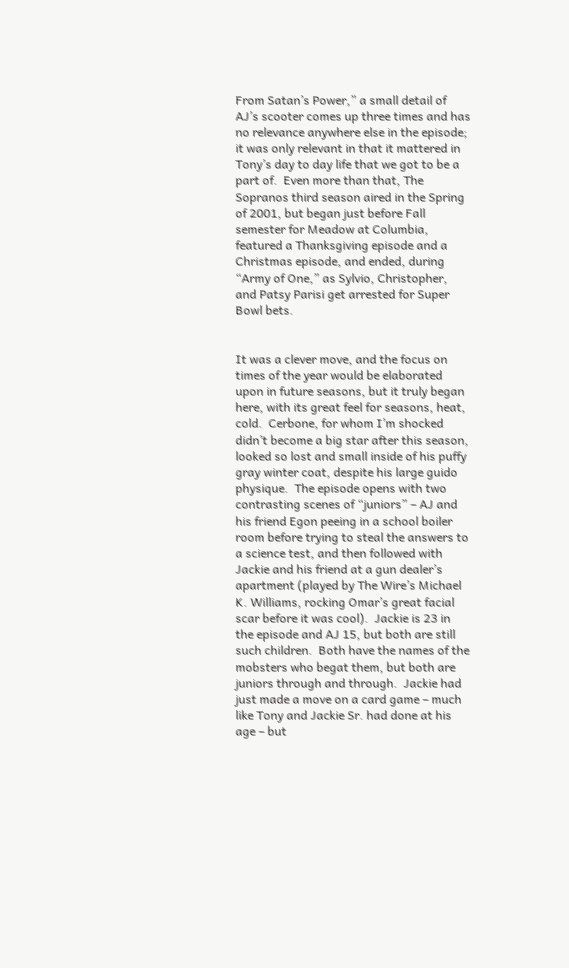From Satan’s Power,” a small detail of AJ’s scooter comes up three times and has no relevance anywhere else in the episode; it was only relevant in that it mattered in Tony’s day to day life that we got to be a part of.  Even more than that, The Sopranos third season aired in the Spring of 2001, but began just before Fall semester for Meadow at Columbia, featured a Thanksgiving episode and a Christmas episode, and ended, during “Army of One,” as Sylvio, Christopher, and Patsy Parisi get arrested for Super Bowl bets.


It was a clever move, and the focus on times of the year would be elaborated upon in future seasons, but it truly began here, with its great feel for seasons, heat, cold.  Cerbone, for whom I’m shocked didn’t become a big star after this season, looked so lost and small inside of his puffy gray winter coat, despite his large guido physique.  The episode opens with two contrasting scenes of “juniors” – AJ and his friend Egon peeing in a school boiler room before trying to steal the answers to a science test, and then followed with Jackie and his friend at a gun dealer’s apartment (played by The Wire’s Michael K. Williams, rocking Omar’s great facial scar before it was cool).  Jackie is 23 in the episode and AJ 15, but both are still such children.  Both have the names of the mobsters who begat them, but both are juniors through and through.  Jackie had just made a move on a card game – much like Tony and Jackie Sr. had done at his age – but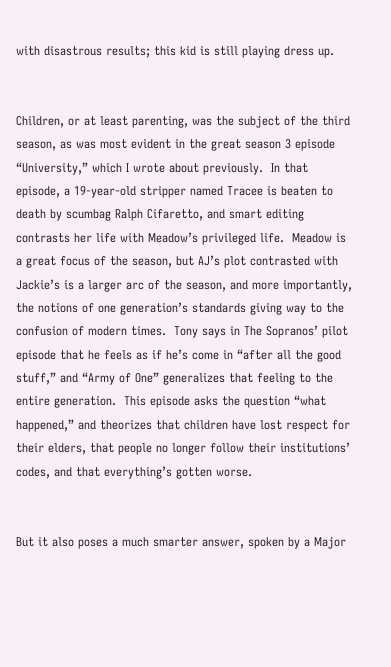with disastrous results; this kid is still playing dress up.


Children, or at least parenting, was the subject of the third season, as was most evident in the great season 3 episode “University,” which I wrote about previously.  In that episode, a 19-year-old stripper named Tracee is beaten to death by scumbag Ralph Cifaretto, and smart editing contrasts her life with Meadow’s privileged life.  Meadow is a great focus of the season, but AJ’s plot contrasted with Jackie’s is a larger arc of the season, and more importantly, the notions of one generation’s standards giving way to the confusion of modern times.  Tony says in The Sopranos’ pilot episode that he feels as if he’s come in “after all the good stuff,” and “Army of One” generalizes that feeling to the entire generation.  This episode asks the question “what happened,” and theorizes that children have lost respect for their elders, that people no longer follow their institutions’ codes, and that everything’s gotten worse.


But it also poses a much smarter answer, spoken by a Major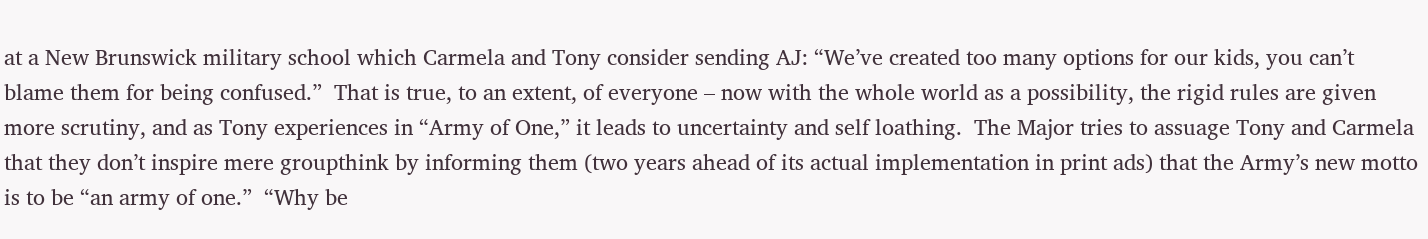at a New Brunswick military school which Carmela and Tony consider sending AJ: “We’ve created too many options for our kids, you can’t blame them for being confused.”  That is true, to an extent, of everyone – now with the whole world as a possibility, the rigid rules are given more scrutiny, and as Tony experiences in “Army of One,” it leads to uncertainty and self loathing.  The Major tries to assuage Tony and Carmela that they don’t inspire mere groupthink by informing them (two years ahead of its actual implementation in print ads) that the Army’s new motto is to be “an army of one.”  “Why be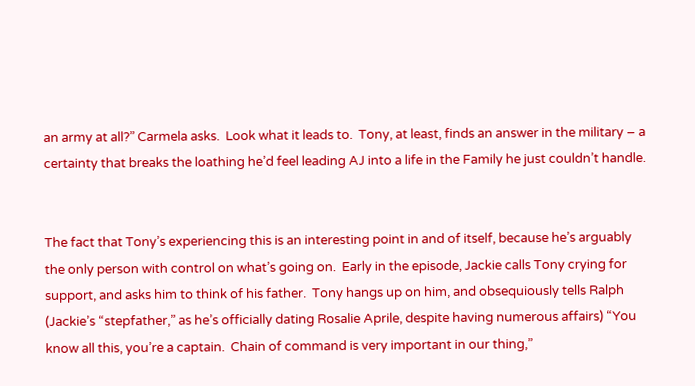an army at all?” Carmela asks.  Look what it leads to.  Tony, at least, finds an answer in the military – a certainty that breaks the loathing he’d feel leading AJ into a life in the Family he just couldn’t handle.


The fact that Tony’s experiencing this is an interesting point in and of itself, because he’s arguably the only person with control on what’s going on.  Early in the episode, Jackie calls Tony crying for support, and asks him to think of his father.  Tony hangs up on him, and obsequiously tells Ralph (Jackie’s “stepfather,” as he’s officially dating Rosalie Aprile, despite having numerous affairs) “You know all this, you’re a captain.  Chain of command is very important in our thing,”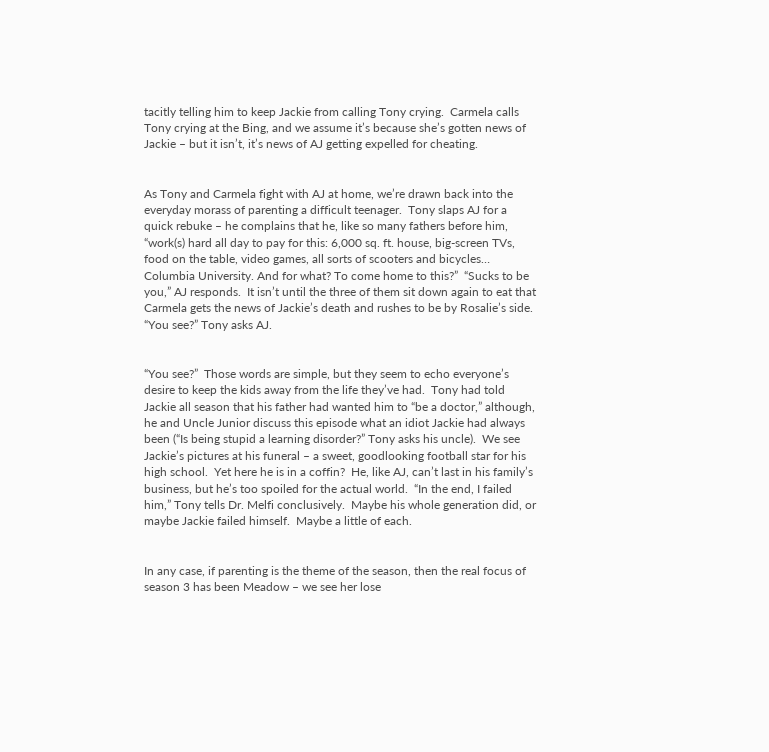tacitly telling him to keep Jackie from calling Tony crying.  Carmela calls Tony crying at the Bing, and we assume it’s because she’s gotten news of Jackie – but it isn’t, it’s news of AJ getting expelled for cheating.


As Tony and Carmela fight with AJ at home, we’re drawn back into the everyday morass of parenting a difficult teenager.  Tony slaps AJ for a quick rebuke – he complains that he, like so many fathers before him, “work(s) hard all day to pay for this: 6,000 sq. ft. house, big-screen TVs, food on the table, video games, all sorts of scooters and bicycles… Columbia University. And for what? To come home to this?”  “Sucks to be you,” AJ responds.  It isn’t until the three of them sit down again to eat that Carmela gets the news of Jackie’s death and rushes to be by Rosalie’s side.  “You see?” Tony asks AJ.


“You see?”  Those words are simple, but they seem to echo everyone’s desire to keep the kids away from the life they’ve had.  Tony had told Jackie all season that his father had wanted him to “be a doctor,” although, he and Uncle Junior discuss this episode what an idiot Jackie had always been (“Is being stupid a learning disorder?” Tony asks his uncle).  We see Jackie’s pictures at his funeral – a sweet, goodlooking football star for his high school.  Yet here he is in a coffin?  He, like AJ, can’t last in his family’s business, but he’s too spoiled for the actual world.  “In the end, I failed him,” Tony tells Dr. Melfi conclusively.  Maybe his whole generation did, or maybe Jackie failed himself.  Maybe a little of each.


In any case, if parenting is the theme of the season, then the real focus of season 3 has been Meadow – we see her lose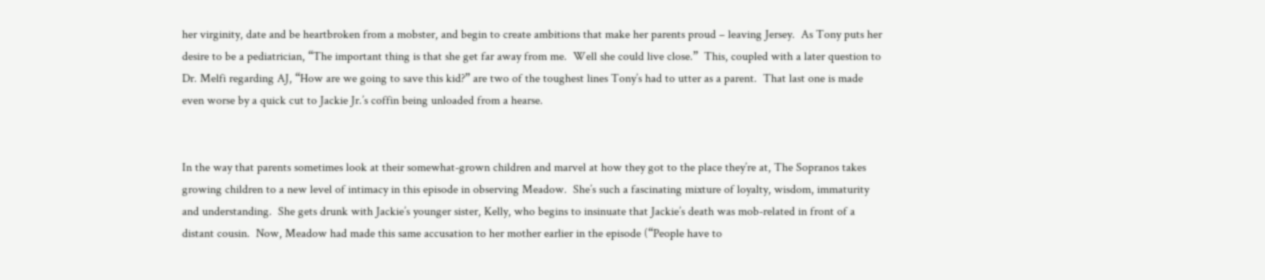her virginity, date and be heartbroken from a mobster, and begin to create ambitions that make her parents proud – leaving Jersey.  As Tony puts her desire to be a pediatrician, “The important thing is that she get far away from me.  Well she could live close.”  This, coupled with a later question to Dr. Melfi regarding AJ, “How are we going to save this kid?” are two of the toughest lines Tony’s had to utter as a parent.  That last one is made even worse by a quick cut to Jackie Jr.’s coffin being unloaded from a hearse.


In the way that parents sometimes look at their somewhat-grown children and marvel at how they got to the place they’re at, The Sopranos takes growing children to a new level of intimacy in this episode in observing Meadow.  She’s such a fascinating mixture of loyalty, wisdom, immaturity and understanding.  She gets drunk with Jackie’s younger sister, Kelly, who begins to insinuate that Jackie’s death was mob-related in front of a distant cousin.  Now, Meadow had made this same accusation to her mother earlier in the episode (“People have to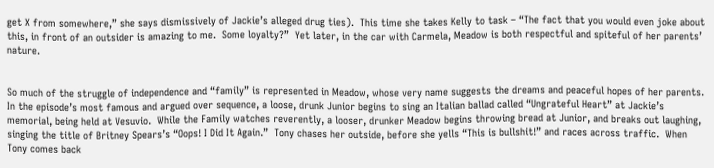get X from somewhere,” she says dismissively of Jackie’s alleged drug ties).  This time she takes Kelly to task – “The fact that you would even joke about this, in front of an outsider is amazing to me.  Some loyalty?”  Yet later, in the car with Carmela, Meadow is both respectful and spiteful of her parents’ nature.


So much of the struggle of independence and “family” is represented in Meadow, whose very name suggests the dreams and peaceful hopes of her parents.  In the episode’s most famous and argued over sequence, a loose, drunk Junior begins to sing an Italian ballad called “Ungrateful Heart” at Jackie’s memorial, being held at Vesuvio.  While the Family watches reverently, a looser, drunker Meadow begins throwing bread at Junior, and breaks out laughing, singing the title of Britney Spears’s “Oops! I Did It Again.”  Tony chases her outside, before she yells “This is bullshit!” and races across traffic.  When Tony comes back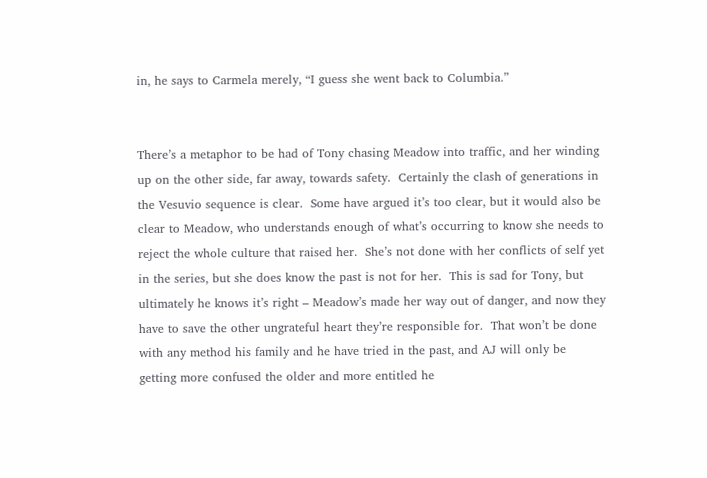in, he says to Carmela merely, “I guess she went back to Columbia.”


There’s a metaphor to be had of Tony chasing Meadow into traffic, and her winding up on the other side, far away, towards safety.  Certainly the clash of generations in the Vesuvio sequence is clear.  Some have argued it’s too clear, but it would also be clear to Meadow, who understands enough of what’s occurring to know she needs to reject the whole culture that raised her.  She’s not done with her conflicts of self yet in the series, but she does know the past is not for her.  This is sad for Tony, but ultimately he knows it’s right – Meadow’s made her way out of danger, and now they have to save the other ungrateful heart they’re responsible for.  That won’t be done with any method his family and he have tried in the past, and AJ will only be getting more confused the older and more entitled he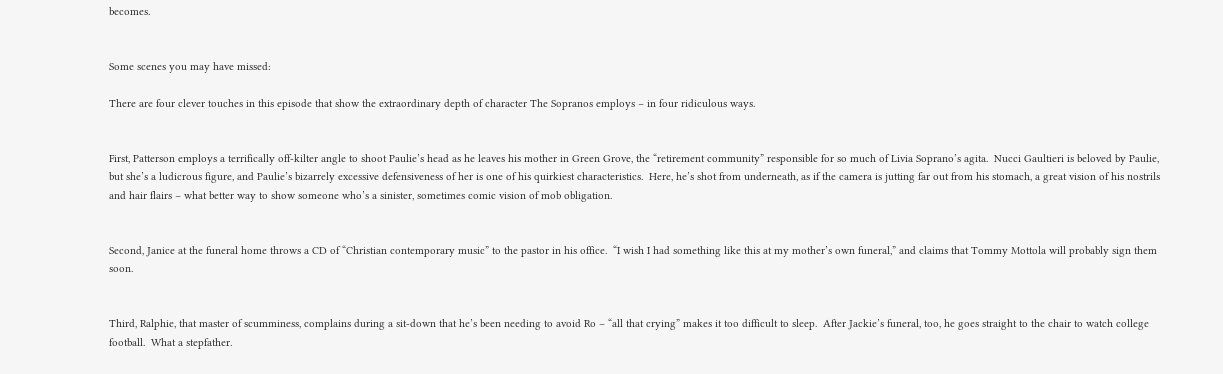becomes.


Some scenes you may have missed:

There are four clever touches in this episode that show the extraordinary depth of character The Sopranos employs – in four ridiculous ways.


First, Patterson employs a terrifically off-kilter angle to shoot Paulie’s head as he leaves his mother in Green Grove, the “retirement community” responsible for so much of Livia Soprano’s agita.  Nucci Gaultieri is beloved by Paulie, but she’s a ludicrous figure, and Paulie’s bizarrely excessive defensiveness of her is one of his quirkiest characteristics.  Here, he’s shot from underneath, as if the camera is jutting far out from his stomach, a great vision of his nostrils and hair flairs – what better way to show someone who’s a sinister, sometimes comic vision of mob obligation.


Second, Janice at the funeral home throws a CD of “Christian contemporary music” to the pastor in his office.  “I wish I had something like this at my mother’s own funeral,” and claims that Tommy Mottola will probably sign them soon.


Third, Ralphie, that master of scumminess, complains during a sit-down that he’s been needing to avoid Ro – “all that crying” makes it too difficult to sleep.  After Jackie’s funeral, too, he goes straight to the chair to watch college football.  What a stepfather.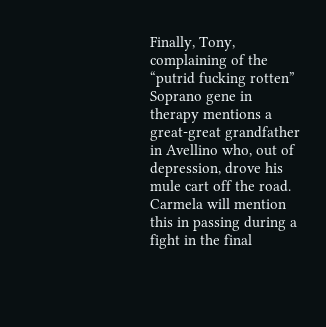Finally, Tony, complaining of the “putrid fucking rotten” Soprano gene in therapy mentions a great-great grandfather in Avellino who, out of depression, drove his mule cart off the road.  Carmela will mention this in passing during a fight in the final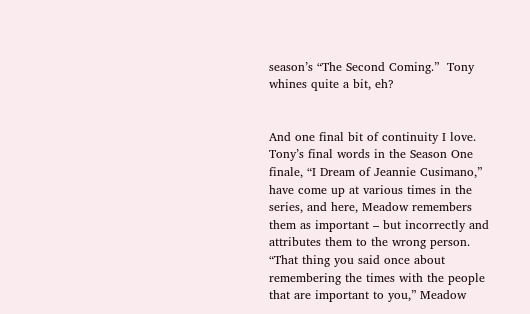season’s “The Second Coming.”  Tony whines quite a bit, eh?


And one final bit of continuity I love.  Tony’s final words in the Season One finale, “I Dream of Jeannie Cusimano,” have come up at various times in the series, and here, Meadow remembers them as important – but incorrectly and attributes them to the wrong person.  “That thing you said once about remembering the times with the people that are important to you,” Meadow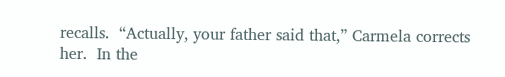recalls.  “Actually, your father said that,” Carmela corrects her.  In the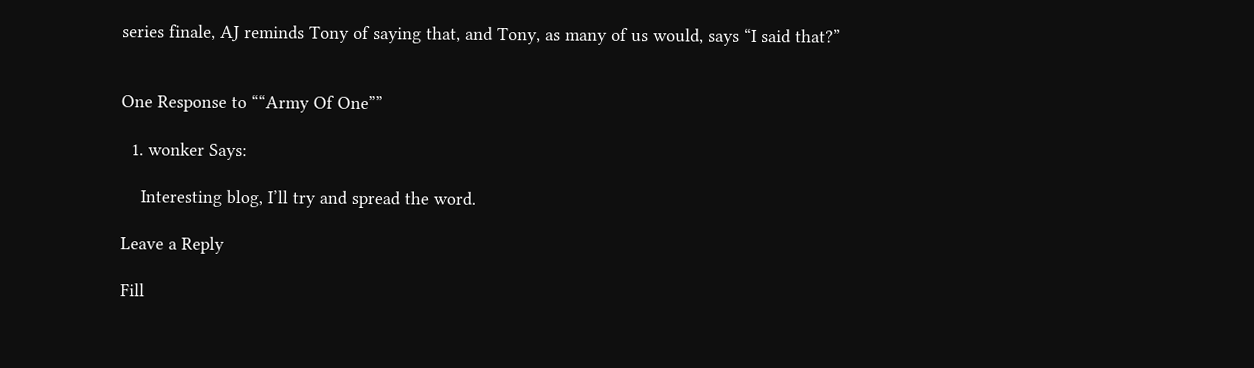series finale, AJ reminds Tony of saying that, and Tony, as many of us would, says “I said that?”


One Response to ““Army Of One””

  1. wonker Says:

    Interesting blog, I’ll try and spread the word.

Leave a Reply

Fill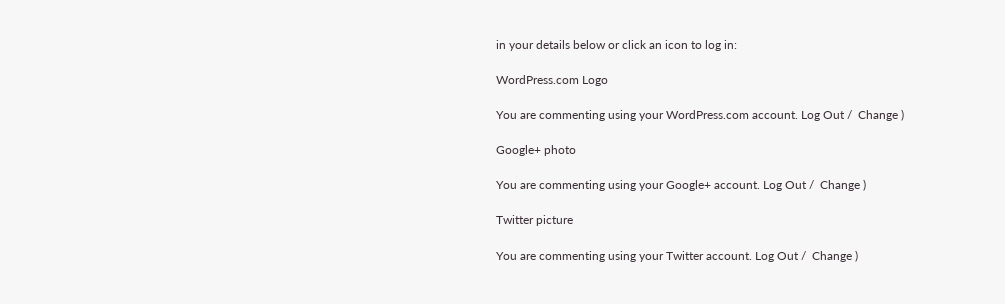in your details below or click an icon to log in:

WordPress.com Logo

You are commenting using your WordPress.com account. Log Out /  Change )

Google+ photo

You are commenting using your Google+ account. Log Out /  Change )

Twitter picture

You are commenting using your Twitter account. Log Out /  Change )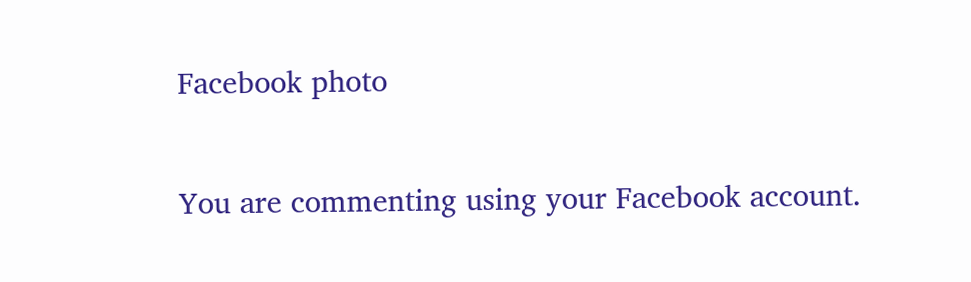Facebook photo

You are commenting using your Facebook account.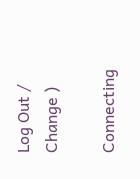Log Out /  Change )

Connecting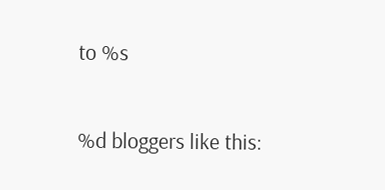to %s

%d bloggers like this: